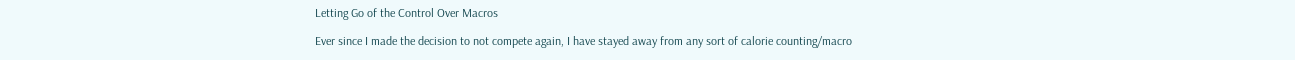Letting Go of the Control Over Macros

Ever since I made the decision to not compete again, I have stayed away from any sort of calorie counting/macro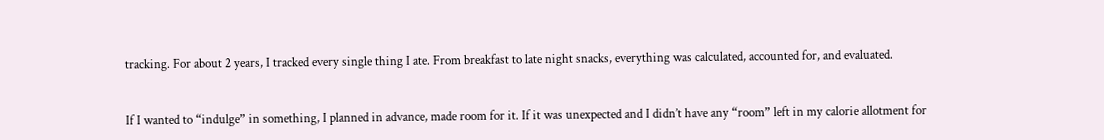tracking. For about 2 years, I tracked every single thing I ate. From breakfast to late night snacks, everything was calculated, accounted for, and evaluated.


If I wanted to “indulge” in something, I planned in advance, made room for it. If it was unexpected and I didn’t have any “room” left in my calorie allotment for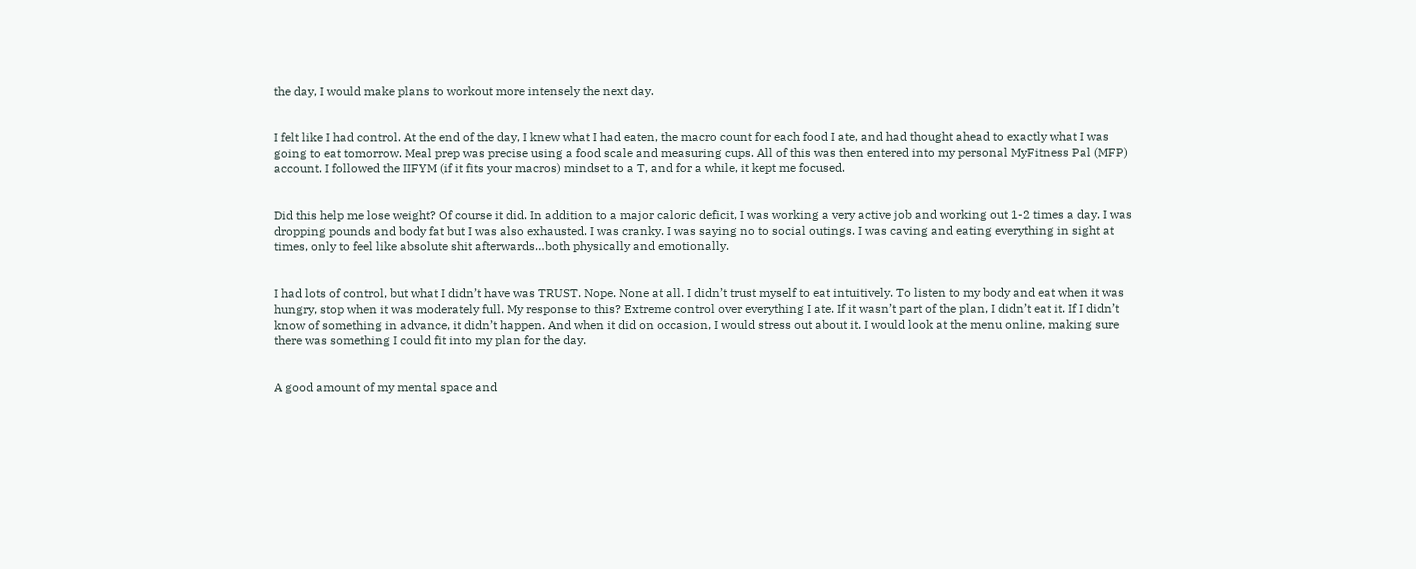the day, I would make plans to workout more intensely the next day.


I felt like I had control. At the end of the day, I knew what I had eaten, the macro count for each food I ate, and had thought ahead to exactly what I was going to eat tomorrow. Meal prep was precise using a food scale and measuring cups. All of this was then entered into my personal MyFitness Pal (MFP) account. I followed the IIFYM (if it fits your macros) mindset to a T, and for a while, it kept me focused.


Did this help me lose weight? Of course it did. In addition to a major caloric deficit, I was working a very active job and working out 1-2 times a day. I was dropping pounds and body fat but I was also exhausted. I was cranky. I was saying no to social outings. I was caving and eating everything in sight at times, only to feel like absolute shit afterwards…both physically and emotionally.


I had lots of control, but what I didn’t have was TRUST. Nope. None at all. I didn’t trust myself to eat intuitively. To listen to my body and eat when it was hungry, stop when it was moderately full. My response to this? Extreme control over everything I ate. If it wasn’t part of the plan, I didn’t eat it. If I didn’t know of something in advance, it didn’t happen. And when it did on occasion, I would stress out about it. I would look at the menu online, making sure there was something I could fit into my plan for the day.


A good amount of my mental space and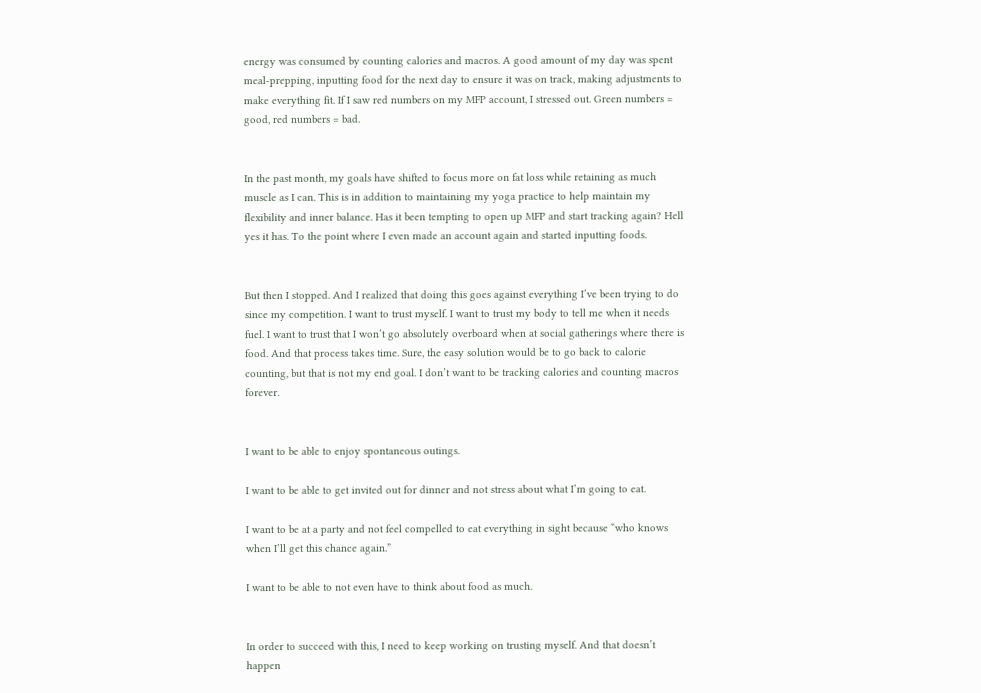energy was consumed by counting calories and macros. A good amount of my day was spent meal-prepping, inputting food for the next day to ensure it was on track, making adjustments to make everything fit. If I saw red numbers on my MFP account, I stressed out. Green numbers = good, red numbers = bad.


In the past month, my goals have shifted to focus more on fat loss while retaining as much muscle as I can. This is in addition to maintaining my yoga practice to help maintain my flexibility and inner balance. Has it been tempting to open up MFP and start tracking again? Hell yes it has. To the point where I even made an account again and started inputting foods.


But then I stopped. And I realized that doing this goes against everything I’ve been trying to do since my competition. I want to trust myself. I want to trust my body to tell me when it needs fuel. I want to trust that I won’t go absolutely overboard when at social gatherings where there is food. And that process takes time. Sure, the easy solution would be to go back to calorie counting, but that is not my end goal. I don’t want to be tracking calories and counting macros forever.


I want to be able to enjoy spontaneous outings.

I want to be able to get invited out for dinner and not stress about what I’m going to eat.

I want to be at a party and not feel compelled to eat everything in sight because “who knows when I’ll get this chance again.”

I want to be able to not even have to think about food as much.


In order to succeed with this, I need to keep working on trusting myself. And that doesn’t happen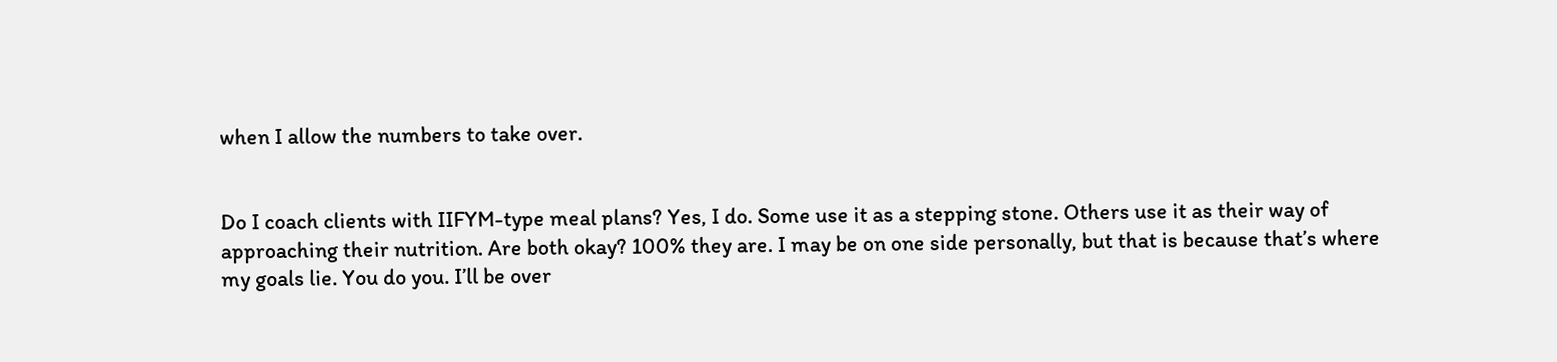when I allow the numbers to take over.


Do I coach clients with IIFYM-type meal plans? Yes, I do. Some use it as a stepping stone. Others use it as their way of approaching their nutrition. Are both okay? 100% they are. I may be on one side personally, but that is because that’s where my goals lie. You do you. I’ll be over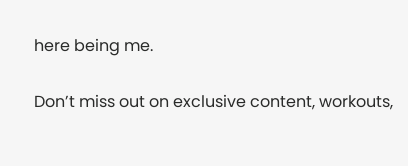here being me.

Don’t miss out on exclusive content, workouts,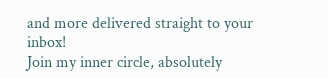and more delivered straight to your inbox!
Join my inner circle, absolutely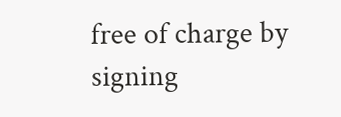free of charge by
signing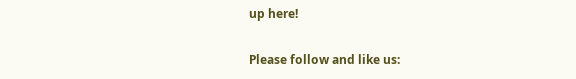up here!

Please follow and like us: